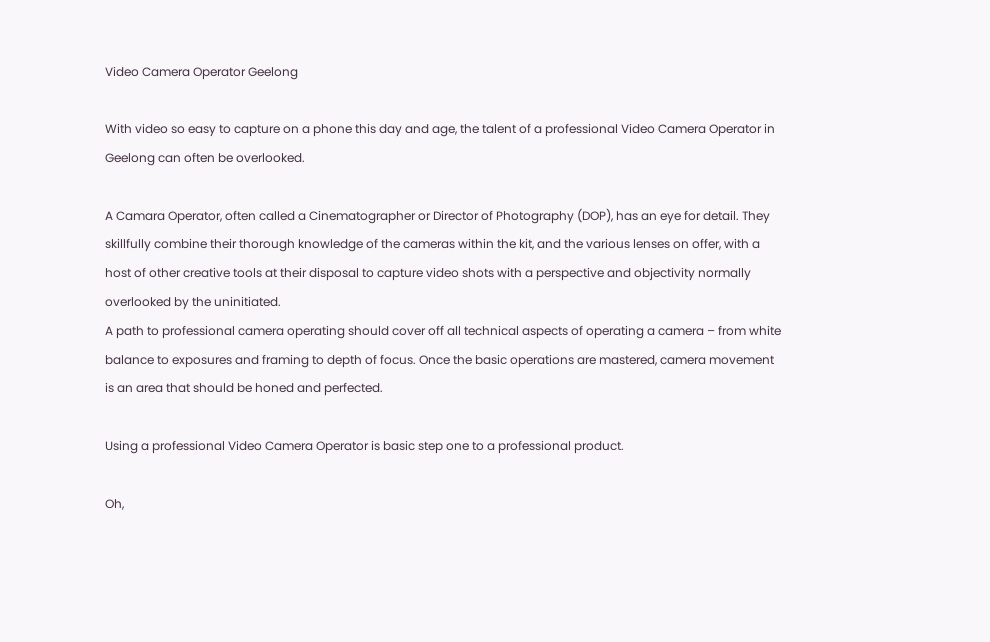Video Camera Operator Geelong

With video so easy to capture on a phone this day and age, the talent of a professional Video Camera Operator in Geelong can often be overlooked.

A Camara Operator, often called a Cinematographer or Director of Photography (DOP), has an eye for detail. They skillfully combine their thorough knowledge of the cameras within the kit, and the various lenses on offer, with a host of other creative tools at their disposal to capture video shots with a perspective and objectivity normally overlooked by the uninitiated.
A path to professional camera operating should cover off all technical aspects of operating a camera – from white balance to exposures and framing to depth of focus. Once the basic operations are mastered, camera movement is an area that should be honed and perfected.

Using a professional Video Camera Operator is basic step one to a professional product.

Oh,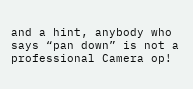and a hint, anybody who says “pan down” is not a professional Camera op!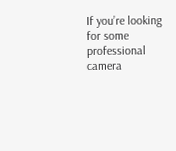If you’re looking for some professional camera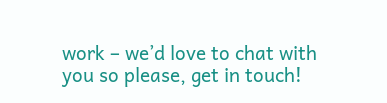work – we’d love to chat with you so please, get in touch!